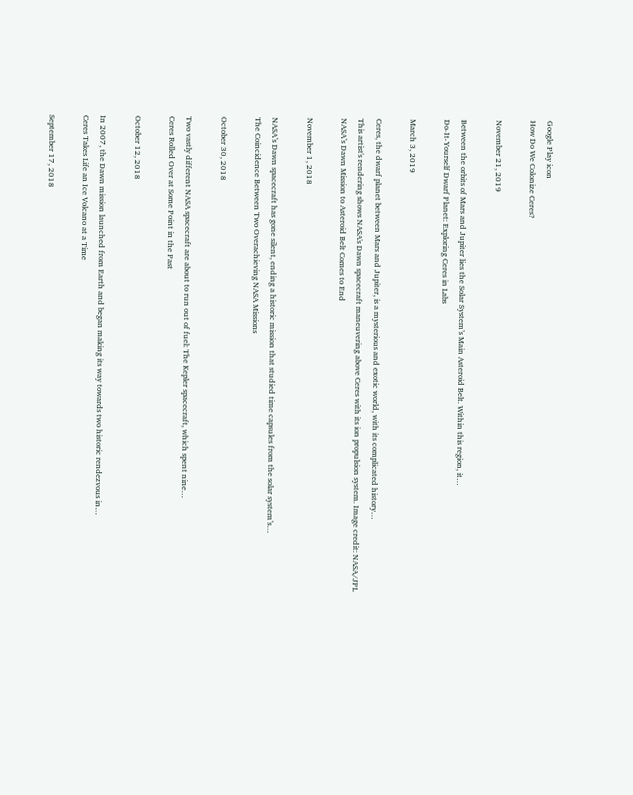Google Play icon
How Do We Colonize Ceres?

November 21, 2019

Between the orbits of Mars and Jupiter lies the Solar System’s Main Asteroid Belt. Within this region, it…
Do-It-Yourself Dwarf Planet: Exploring Ceres in Labs

March 3, 2019

Ceres, the dwarf planet between Mars and Jupiter, is a mysterious and exotic world, with its complicated history…
This artist's rendering shows NASA's Dawn spacecraft maneuvering above Ceres with its ion propulsion system. Image credit: NASA/JPL
NASA’s Dawn Mission to Asteroid Belt Comes to End

November 1, 2018

NASA’s Dawn spacecraft has gone silent, ending a historic mission that studied time capsules from the solar system’s…
The Coincidence Between Two Overachieving NASA Missions

October 30, 2018

Two vastly different NASA spacecraft are about to run out of fuel: The Kepler spacecraft, which spent nine…
Ceres Rolled Over at Some Point in the Past

October 12, 2018

In 2007, the Dawn mission launched from Earth and began making its way towards two historic rendezvous in…
Ceres Takes Life an Ice Volcano at a Time

September 17, 2018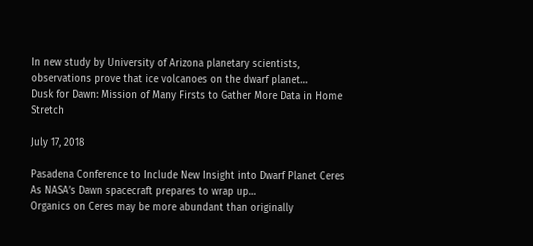In new study by University of Arizona planetary scientists, observations prove that ice volcanoes on the dwarf planet…
Dusk for Dawn: Mission of Many Firsts to Gather More Data in Home Stretch

July 17, 2018

Pasadena Conference to Include New Insight into Dwarf Planet Ceres As NASA’s Dawn spacecraft prepares to wrap up…
Organics on Ceres may be more abundant than originally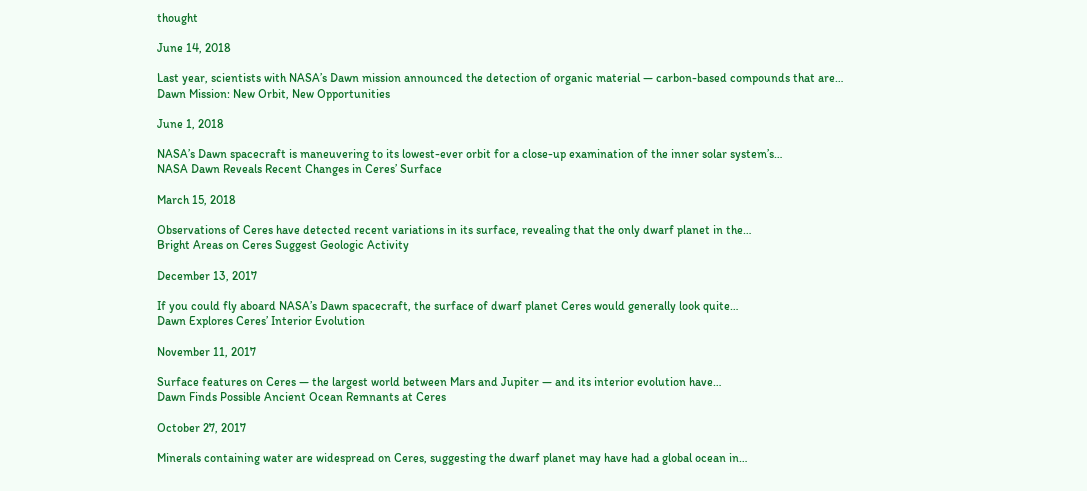thought

June 14, 2018

Last year, scientists with NASA’s Dawn mission announced the detection of organic material — carbon-based compounds that are…
Dawn Mission: New Orbit, New Opportunities

June 1, 2018

NASA’s Dawn spacecraft is maneuvering to its lowest-ever orbit for a close-up examination of the inner solar system’s…
NASA Dawn Reveals Recent Changes in Ceres’ Surface

March 15, 2018

Observations of Ceres have detected recent variations in its surface, revealing that the only dwarf planet in the…
Bright Areas on Ceres Suggest Geologic Activity

December 13, 2017

If you could fly aboard NASA’s Dawn spacecraft, the surface of dwarf planet Ceres would generally look quite…
Dawn Explores Ceres’ Interior Evolution

November 11, 2017

Surface features on Ceres — the largest world between Mars and Jupiter — and its interior evolution have…
Dawn Finds Possible Ancient Ocean Remnants at Ceres

October 27, 2017

Minerals containing water are widespread on Ceres, suggesting the dwarf planet may have had a global ocean in…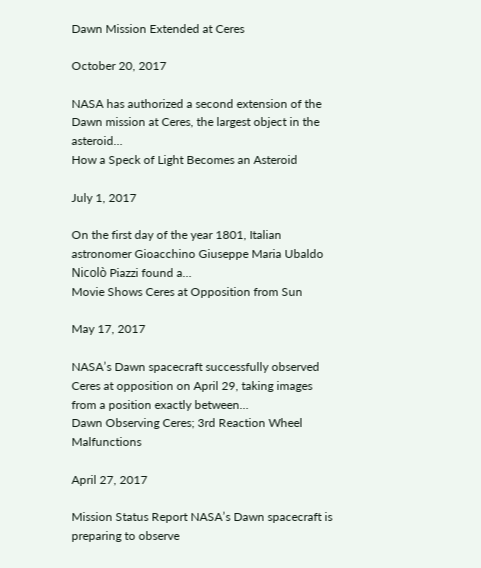Dawn Mission Extended at Ceres

October 20, 2017

NASA has authorized a second extension of the Dawn mission at Ceres, the largest object in the asteroid…
How a Speck of Light Becomes an Asteroid

July 1, 2017

On the first day of the year 1801, Italian astronomer Gioacchino Giuseppe Maria Ubaldo Nicolò Piazzi found a…
Movie Shows Ceres at Opposition from Sun

May 17, 2017

NASA’s Dawn spacecraft successfully observed Ceres at opposition on April 29, taking images from a position exactly between…
Dawn Observing Ceres; 3rd Reaction Wheel Malfunctions

April 27, 2017

Mission Status Report NASA’s Dawn spacecraft is preparing to observe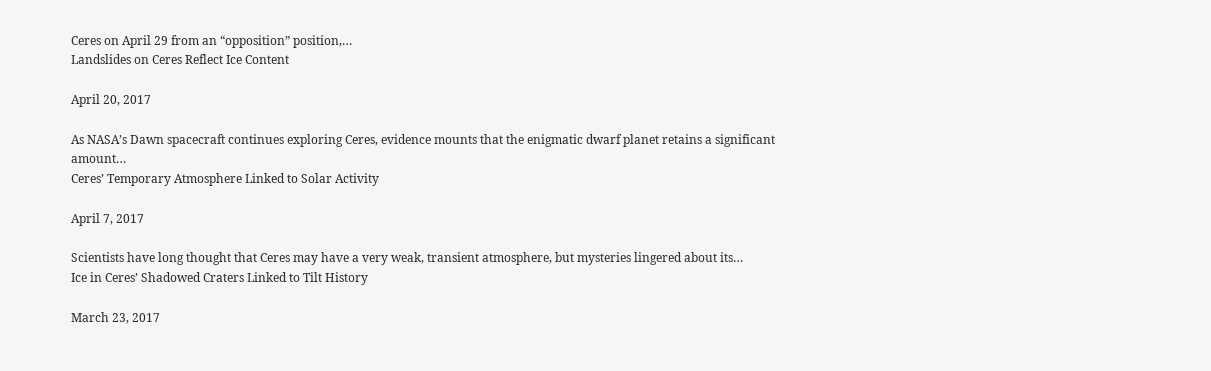Ceres on April 29 from an “opposition” position,…
Landslides on Ceres Reflect Ice Content

April 20, 2017

As NASA’s Dawn spacecraft continues exploring Ceres, evidence mounts that the enigmatic dwarf planet retains a significant amount…
Ceres’ Temporary Atmosphere Linked to Solar Activity

April 7, 2017

Scientists have long thought that Ceres may have a very weak, transient atmosphere, but mysteries lingered about its…
Ice in Ceres’ Shadowed Craters Linked to Tilt History

March 23, 2017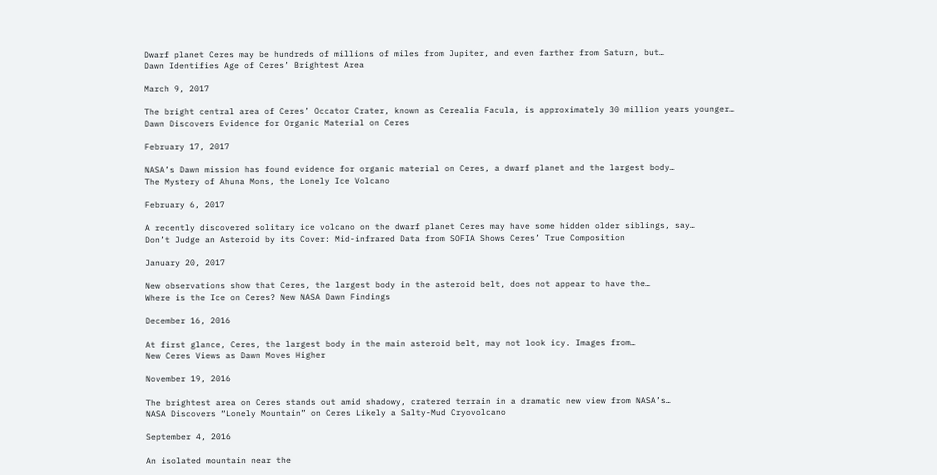Dwarf planet Ceres may be hundreds of millions of miles from Jupiter, and even farther from Saturn, but…
Dawn Identifies Age of Ceres’ Brightest Area

March 9, 2017

The bright central area of Ceres’ Occator Crater, known as Cerealia Facula, is approximately 30 million years younger…
Dawn Discovers Evidence for Organic Material on Ceres

February 17, 2017

NASA’s Dawn mission has found evidence for organic material on Ceres, a dwarf planet and the largest body…
The Mystery of Ahuna Mons, the Lonely Ice Volcano

February 6, 2017

A recently discovered solitary ice volcano on the dwarf planet Ceres may have some hidden older siblings, say…
Don’t Judge an Asteroid by its Cover: Mid-infrared Data from SOFIA Shows Ceres’ True Composition

January 20, 2017

New observations show that Ceres, the largest body in the asteroid belt, does not appear to have the…
Where is the Ice on Ceres? New NASA Dawn Findings

December 16, 2016

At first glance, Ceres, the largest body in the main asteroid belt, may not look icy. Images from…
New Ceres Views as Dawn Moves Higher

November 19, 2016

The brightest area on Ceres stands out amid shadowy, cratered terrain in a dramatic new view from NASA’s…
NASA Discovers “Lonely Mountain” on Ceres Likely a Salty-Mud Cryovolcano

September 4, 2016

An isolated mountain near the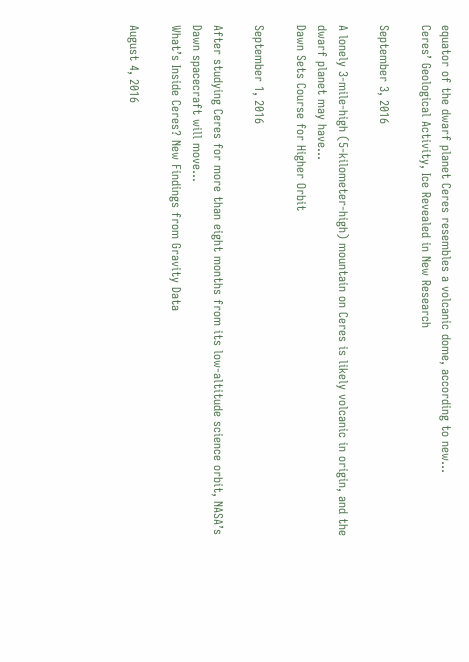equator of the dwarf planet Ceres resembles a volcanic dome, according to new…
Ceres’ Geological Activity, Ice Revealed in New Research

September 3, 2016

A lonely 3-mile-high (5-kilometer-high) mountain on Ceres is likely volcanic in origin, and the dwarf planet may have…
Dawn Sets Course for Higher Orbit

September 1, 2016

After studying Ceres for more than eight months from its low-altitude science orbit, NASA’s Dawn spacecraft will move…
What’s Inside Ceres? New Findings from Gravity Data

August 4, 2016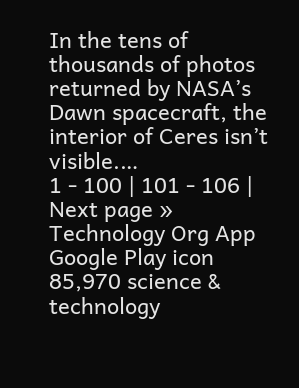In the tens of thousands of photos returned by NASA’s Dawn spacecraft, the interior of Ceres isn’t visible.…
1 - 100 | 101 - 106 | Next page »
Technology Org App
Google Play icon
85,970 science & technology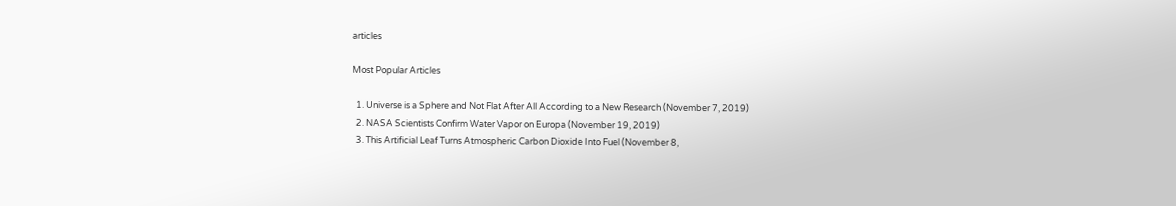articles

Most Popular Articles

  1. Universe is a Sphere and Not Flat After All According to a New Research (November 7, 2019)
  2. NASA Scientists Confirm Water Vapor on Europa (November 19, 2019)
  3. This Artificial Leaf Turns Atmospheric Carbon Dioxide Into Fuel (November 8,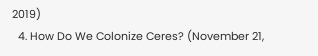2019)
  4. How Do We Colonize Ceres? (November 21,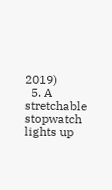2019)
  5. A stretchable stopwatch lights up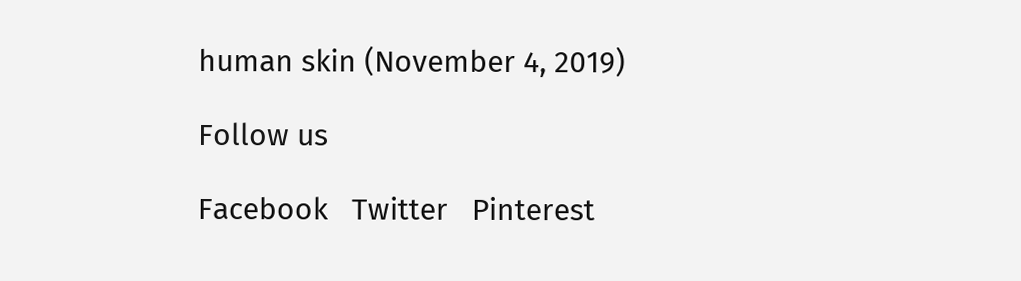human skin (November 4, 2019)

Follow us

Facebook   Twitter   Pinterest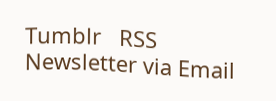Tumblr   RSS   Newsletter via Email